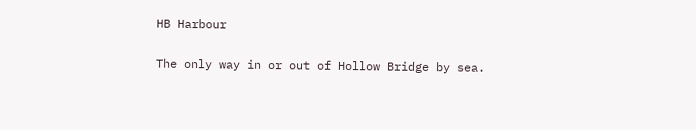HB Harbour

The only way in or out of Hollow Bridge by sea.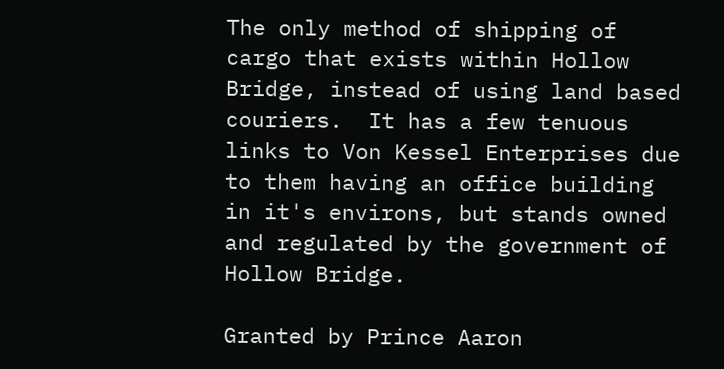The only method of shipping of cargo that exists within Hollow Bridge, instead of using land based couriers.  It has a few tenuous links to Von Kessel Enterprises due to them having an office building in it's environs, but stands owned and regulated by the government of Hollow Bridge.

Granted by Prince Aaron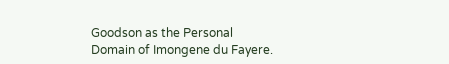Goodson as the Personal Domain of Imongene du Fayere.